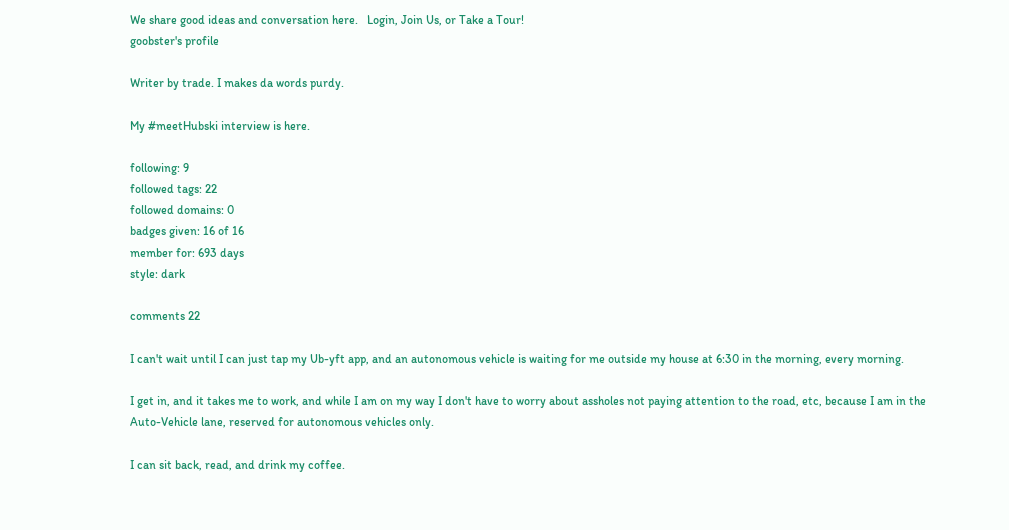We share good ideas and conversation here.   Login, Join Us, or Take a Tour!
goobster's profile

Writer by trade. I makes da words purdy.

My #meetHubski interview is here.

following: 9
followed tags: 22
followed domains: 0
badges given: 16 of 16
member for: 693 days
style: dark

comments 22

I can't wait until I can just tap my Ub-yft app, and an autonomous vehicle is waiting for me outside my house at 6:30 in the morning, every morning.

I get in, and it takes me to work, and while I am on my way I don't have to worry about assholes not paying attention to the road, etc, because I am in the Auto-Vehicle lane, reserved for autonomous vehicles only.

I can sit back, read, and drink my coffee.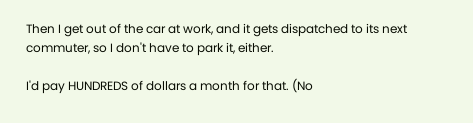Then I get out of the car at work, and it gets dispatched to its next commuter, so I don't have to park it, either.

I'd pay HUNDREDS of dollars a month for that. (No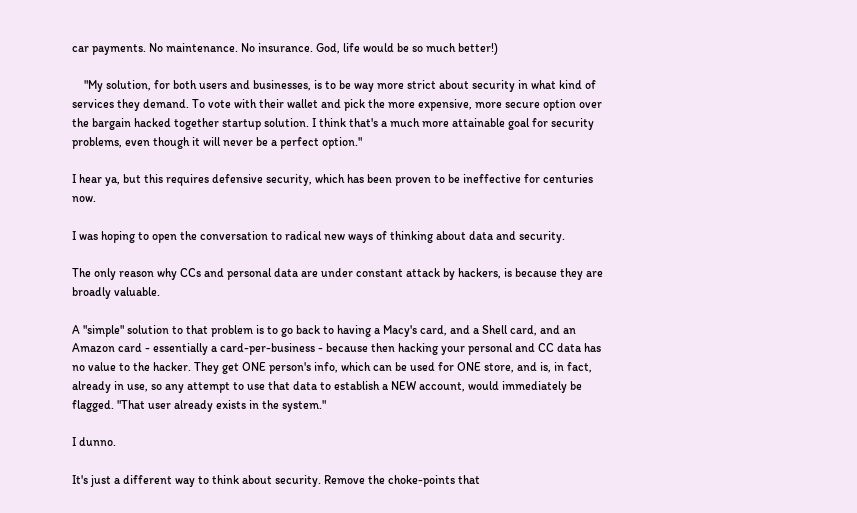car payments. No maintenance. No insurance. God, life would be so much better!)

    "My solution, for both users and businesses, is to be way more strict about security in what kind of services they demand. To vote with their wallet and pick the more expensive, more secure option over the bargain hacked together startup solution. I think that's a much more attainable goal for security problems, even though it will never be a perfect option."

I hear ya, but this requires defensive security, which has been proven to be ineffective for centuries now.

I was hoping to open the conversation to radical new ways of thinking about data and security.

The only reason why CCs and personal data are under constant attack by hackers, is because they are broadly valuable.

A "simple" solution to that problem is to go back to having a Macy's card, and a Shell card, and an Amazon card - essentially a card-per-business - because then hacking your personal and CC data has no value to the hacker. They get ONE person's info, which can be used for ONE store, and is, in fact, already in use, so any attempt to use that data to establish a NEW account, would immediately be flagged. "That user already exists in the system."

I dunno.

It's just a different way to think about security. Remove the choke-points that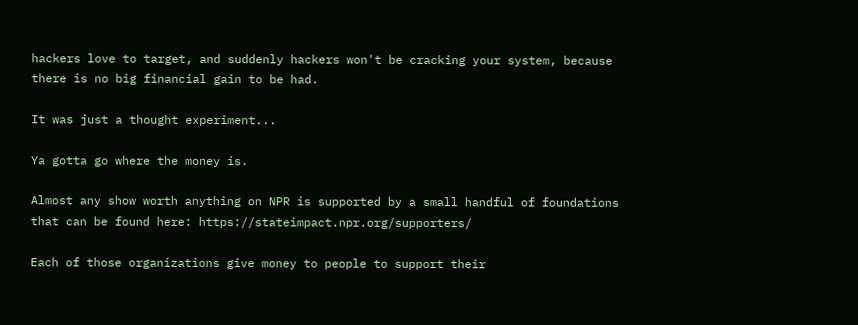hackers love to target, and suddenly hackers won't be cracking your system, because there is no big financial gain to be had.

It was just a thought experiment...

Ya gotta go where the money is.

Almost any show worth anything on NPR is supported by a small handful of foundations that can be found here: https://stateimpact.npr.org/supporters/

Each of those organizations give money to people to support their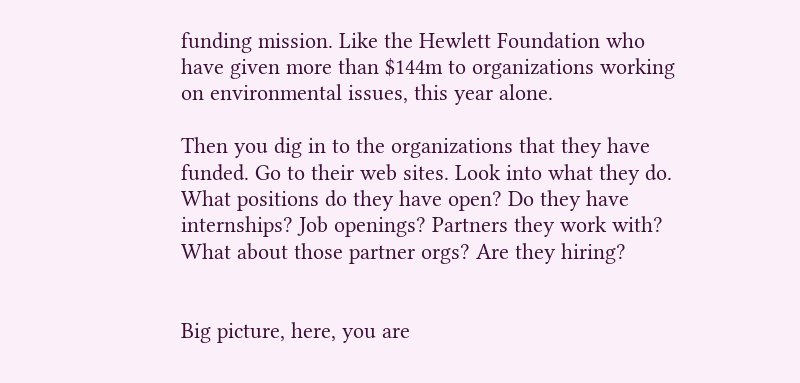funding mission. Like the Hewlett Foundation who have given more than $144m to organizations working on environmental issues, this year alone.

Then you dig in to the organizations that they have funded. Go to their web sites. Look into what they do. What positions do they have open? Do they have internships? Job openings? Partners they work with? What about those partner orgs? Are they hiring?


Big picture, here, you are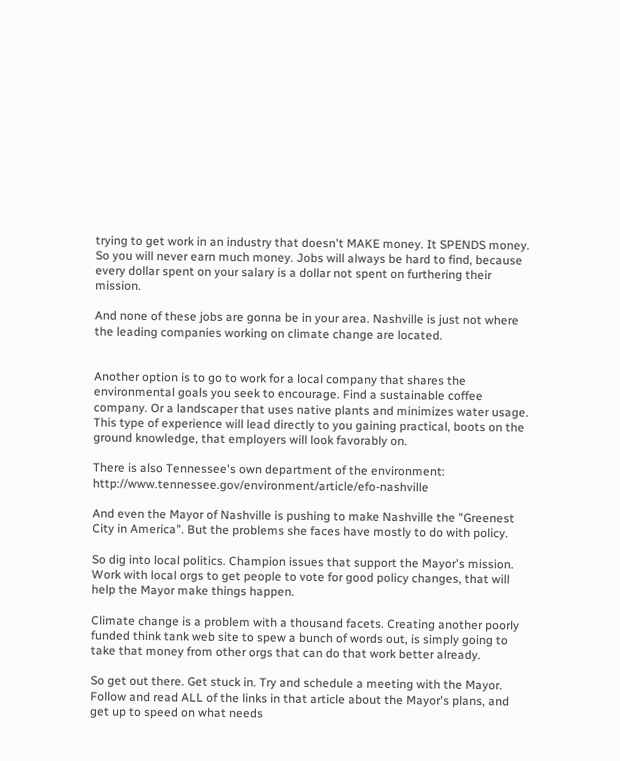trying to get work in an industry that doesn't MAKE money. It SPENDS money. So you will never earn much money. Jobs will always be hard to find, because every dollar spent on your salary is a dollar not spent on furthering their mission.

And none of these jobs are gonna be in your area. Nashville is just not where the leading companies working on climate change are located.


Another option is to go to work for a local company that shares the environmental goals you seek to encourage. Find a sustainable coffee company. Or a landscaper that uses native plants and minimizes water usage. This type of experience will lead directly to you gaining practical, boots on the ground knowledge, that employers will look favorably on.

There is also Tennessee's own department of the environment: http://www.tennessee.gov/environment/article/efo-nashville

And even the Mayor of Nashville is pushing to make Nashville the "Greenest City in America". But the problems she faces have mostly to do with policy.

So dig into local politics. Champion issues that support the Mayor's mission. Work with local orgs to get people to vote for good policy changes, that will help the Mayor make things happen.

Climate change is a problem with a thousand facets. Creating another poorly funded think tank web site to spew a bunch of words out, is simply going to take that money from other orgs that can do that work better already.

So get out there. Get stuck in. Try and schedule a meeting with the Mayor. Follow and read ALL of the links in that article about the Mayor's plans, and get up to speed on what needs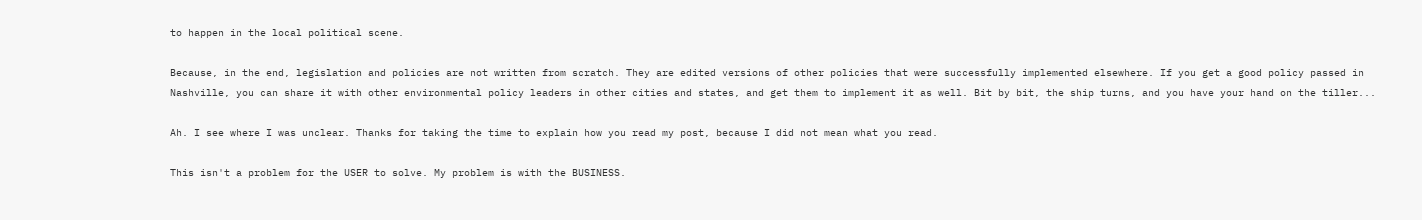to happen in the local political scene.

Because, in the end, legislation and policies are not written from scratch. They are edited versions of other policies that were successfully implemented elsewhere. If you get a good policy passed in Nashville, you can share it with other environmental policy leaders in other cities and states, and get them to implement it as well. Bit by bit, the ship turns, and you have your hand on the tiller...

Ah. I see where I was unclear. Thanks for taking the time to explain how you read my post, because I did not mean what you read.

This isn't a problem for the USER to solve. My problem is with the BUSINESS.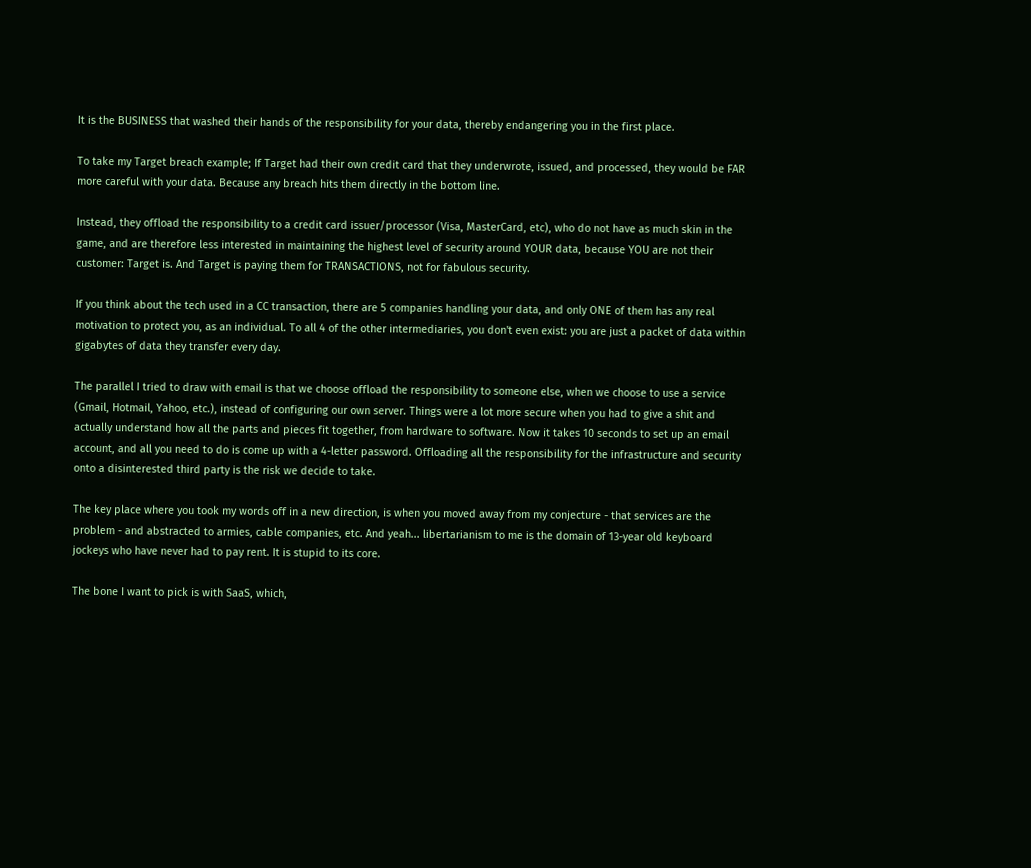It is the BUSINESS that washed their hands of the responsibility for your data, thereby endangering you in the first place.

To take my Target breach example; If Target had their own credit card that they underwrote, issued, and processed, they would be FAR more careful with your data. Because any breach hits them directly in the bottom line.

Instead, they offload the responsibility to a credit card issuer/processor (Visa, MasterCard, etc), who do not have as much skin in the game, and are therefore less interested in maintaining the highest level of security around YOUR data, because YOU are not their customer: Target is. And Target is paying them for TRANSACTIONS, not for fabulous security.

If you think about the tech used in a CC transaction, there are 5 companies handling your data, and only ONE of them has any real motivation to protect you, as an individual. To all 4 of the other intermediaries, you don't even exist: you are just a packet of data within gigabytes of data they transfer every day.

The parallel I tried to draw with email is that we choose offload the responsibility to someone else, when we choose to use a service (Gmail, Hotmail, Yahoo, etc.), instead of configuring our own server. Things were a lot more secure when you had to give a shit and actually understand how all the parts and pieces fit together, from hardware to software. Now it takes 10 seconds to set up an email account, and all you need to do is come up with a 4-letter password. Offloading all the responsibility for the infrastructure and security onto a disinterested third party is the risk we decide to take.

The key place where you took my words off in a new direction, is when you moved away from my conjecture - that services are the problem - and abstracted to armies, cable companies, etc. And yeah... libertarianism to me is the domain of 13-year old keyboard jockeys who have never had to pay rent. It is stupid to its core.

The bone I want to pick is with SaaS, which,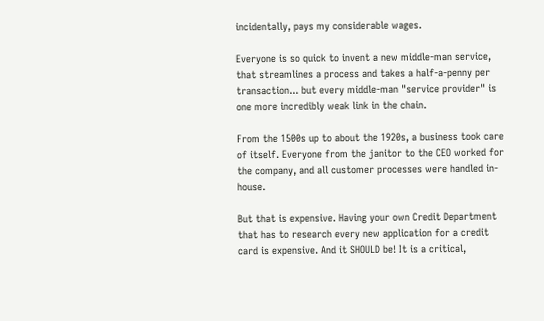incidentally, pays my considerable wages.

Everyone is so quick to invent a new middle-man service, that streamlines a process and takes a half-a-penny per transaction... but every middle-man "service provider" is one more incredibly weak link in the chain.

From the 1500s up to about the 1920s, a business took care of itself. Everyone from the janitor to the CEO worked for the company, and all customer processes were handled in-house.

But that is expensive. Having your own Credit Department that has to research every new application for a credit card is expensive. And it SHOULD be! It is a critical,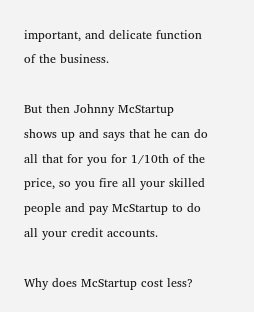important, and delicate function of the business.

But then Johnny McStartup shows up and says that he can do all that for you for 1/10th of the price, so you fire all your skilled people and pay McStartup to do all your credit accounts.

Why does McStartup cost less?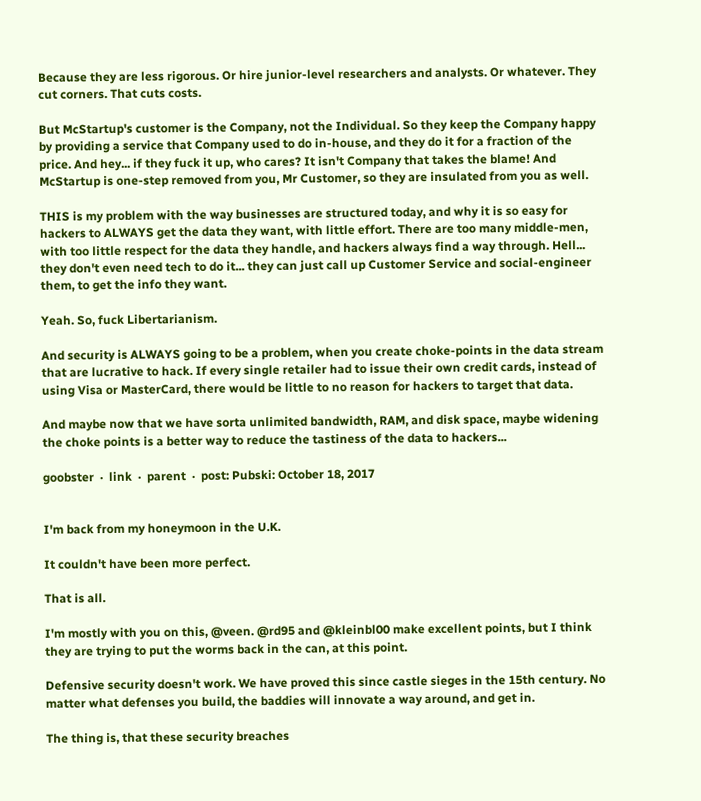Because they are less rigorous. Or hire junior-level researchers and analysts. Or whatever. They cut corners. That cuts costs.

But McStartup's customer is the Company, not the Individual. So they keep the Company happy by providing a service that Company used to do in-house, and they do it for a fraction of the price. And hey... if they fuck it up, who cares? It isn't Company that takes the blame! And McStartup is one-step removed from you, Mr Customer, so they are insulated from you as well.

THIS is my problem with the way businesses are structured today, and why it is so easy for hackers to ALWAYS get the data they want, with little effort. There are too many middle-men, with too little respect for the data they handle, and hackers always find a way through. Hell... they don't even need tech to do it... they can just call up Customer Service and social-engineer them, to get the info they want.

Yeah. So, fuck Libertarianism.

And security is ALWAYS going to be a problem, when you create choke-points in the data stream that are lucrative to hack. If every single retailer had to issue their own credit cards, instead of using Visa or MasterCard, there would be little to no reason for hackers to target that data.

And maybe now that we have sorta unlimited bandwidth, RAM, and disk space, maybe widening the choke points is a better way to reduce the tastiness of the data to hackers...

goobster  ·  link  ·  parent  ·  post: Pubski: October 18, 2017


I'm back from my honeymoon in the U.K.

It couldn't have been more perfect.

That is all.

I'm mostly with you on this, @veen. @rd95 and @kleinbl00 make excellent points, but I think they are trying to put the worms back in the can, at this point.

Defensive security doesn't work. We have proved this since castle sieges in the 15th century. No matter what defenses you build, the baddies will innovate a way around, and get in.

The thing is, that these security breaches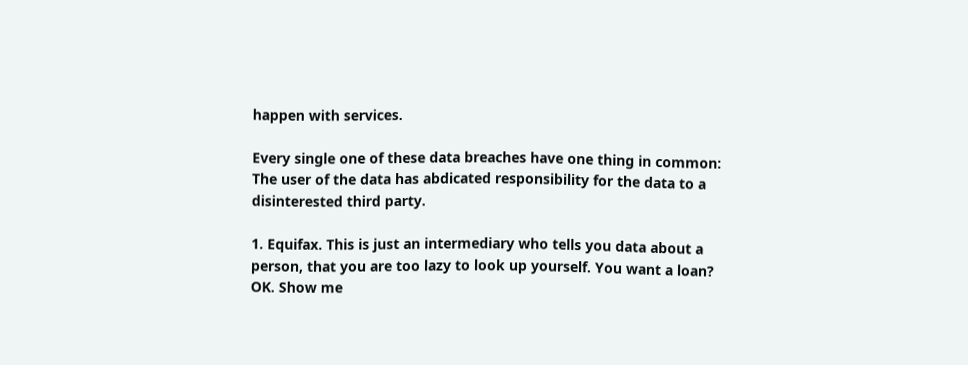happen with services.

Every single one of these data breaches have one thing in common: The user of the data has abdicated responsibility for the data to a disinterested third party.

1. Equifax. This is just an intermediary who tells you data about a person, that you are too lazy to look up yourself. You want a loan? OK. Show me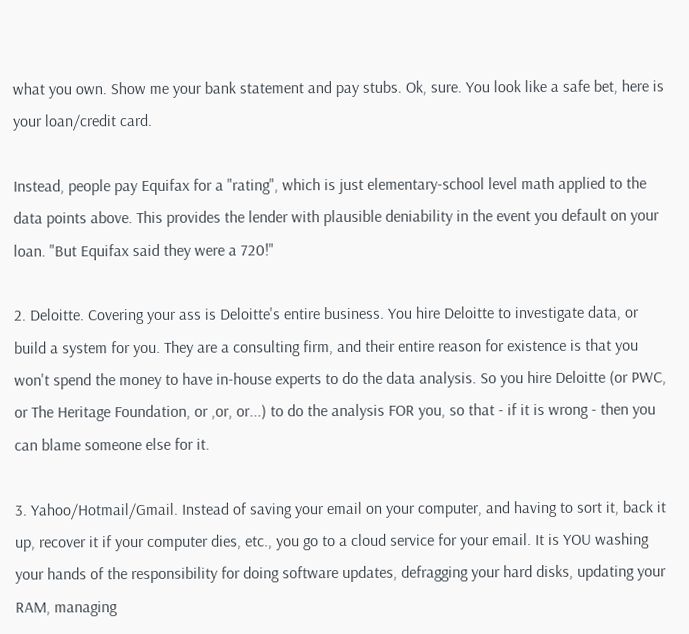what you own. Show me your bank statement and pay stubs. Ok, sure. You look like a safe bet, here is your loan/credit card.

Instead, people pay Equifax for a "rating", which is just elementary-school level math applied to the data points above. This provides the lender with plausible deniability in the event you default on your loan. "But Equifax said they were a 720!"

2. Deloitte. Covering your ass is Deloitte's entire business. You hire Deloitte to investigate data, or build a system for you. They are a consulting firm, and their entire reason for existence is that you won't spend the money to have in-house experts to do the data analysis. So you hire Deloitte (or PWC, or The Heritage Foundation, or ,or, or...) to do the analysis FOR you, so that - if it is wrong - then you can blame someone else for it.

3. Yahoo/Hotmail/Gmail. Instead of saving your email on your computer, and having to sort it, back it up, recover it if your computer dies, etc., you go to a cloud service for your email. It is YOU washing your hands of the responsibility for doing software updates, defragging your hard disks, updating your RAM, managing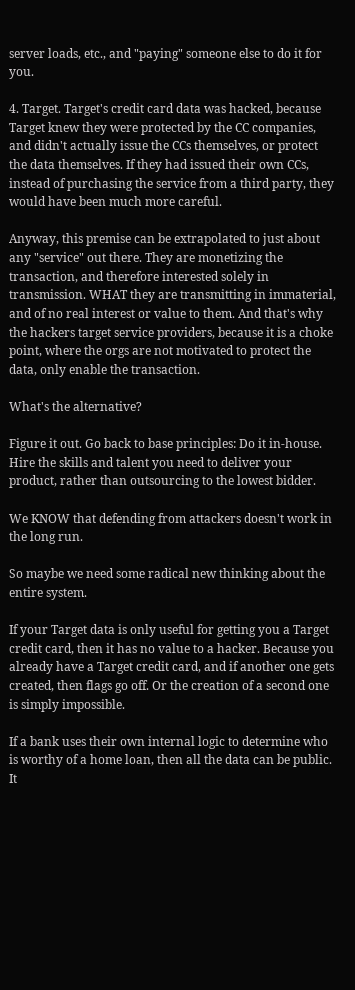server loads, etc., and "paying" someone else to do it for you.

4. Target. Target's credit card data was hacked, because Target knew they were protected by the CC companies, and didn't actually issue the CCs themselves, or protect the data themselves. If they had issued their own CCs, instead of purchasing the service from a third party, they would have been much more careful.

Anyway, this premise can be extrapolated to just about any "service" out there. They are monetizing the transaction, and therefore interested solely in transmission. WHAT they are transmitting in immaterial, and of no real interest or value to them. And that's why the hackers target service providers, because it is a choke point, where the orgs are not motivated to protect the data, only enable the transaction.

What's the alternative?

Figure it out. Go back to base principles: Do it in-house. Hire the skills and talent you need to deliver your product, rather than outsourcing to the lowest bidder.

We KNOW that defending from attackers doesn't work in the long run.

So maybe we need some radical new thinking about the entire system.

If your Target data is only useful for getting you a Target credit card, then it has no value to a hacker. Because you already have a Target credit card, and if another one gets created, then flags go off. Or the creation of a second one is simply impossible.

If a bank uses their own internal logic to determine who is worthy of a home loan, then all the data can be public. It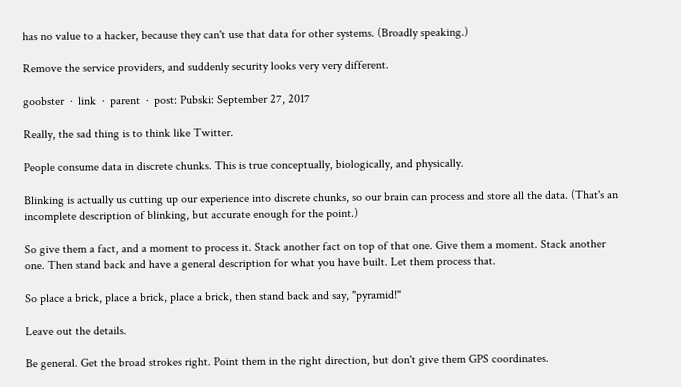has no value to a hacker, because they can't use that data for other systems. (Broadly speaking.)

Remove the service providers, and suddenly security looks very very different.

goobster  ·  link  ·  parent  ·  post: Pubski: September 27, 2017

Really, the sad thing is to think like Twitter.

People consume data in discrete chunks. This is true conceptually, biologically, and physically.

Blinking is actually us cutting up our experience into discrete chunks, so our brain can process and store all the data. (That's an incomplete description of blinking, but accurate enough for the point.)

So give them a fact, and a moment to process it. Stack another fact on top of that one. Give them a moment. Stack another one. Then stand back and have a general description for what you have built. Let them process that.

So place a brick, place a brick, place a brick, then stand back and say, "pyramid!"

Leave out the details.

Be general. Get the broad strokes right. Point them in the right direction, but don't give them GPS coordinates.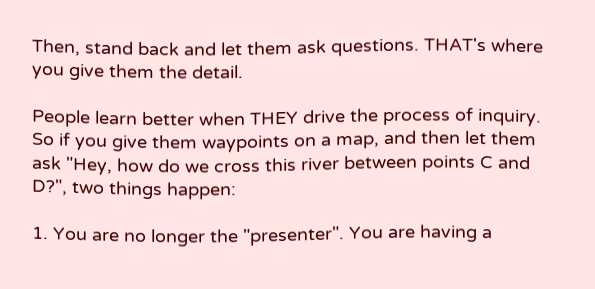Then, stand back and let them ask questions. THAT's where you give them the detail.

People learn better when THEY drive the process of inquiry. So if you give them waypoints on a map, and then let them ask "Hey, how do we cross this river between points C and D?", two things happen:

1. You are no longer the "presenter". You are having a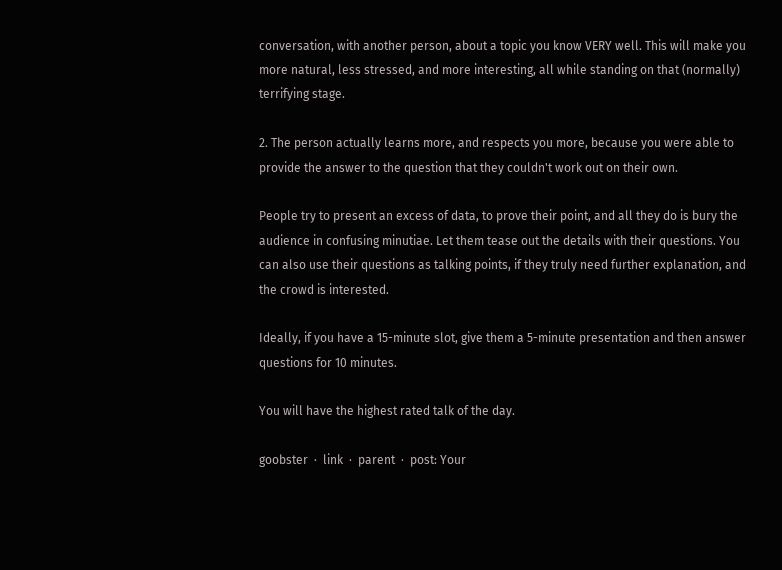conversation, with another person, about a topic you know VERY well. This will make you more natural, less stressed, and more interesting, all while standing on that (normally) terrifying stage.

2. The person actually learns more, and respects you more, because you were able to provide the answer to the question that they couldn't work out on their own.

People try to present an excess of data, to prove their point, and all they do is bury the audience in confusing minutiae. Let them tease out the details with their questions. You can also use their questions as talking points, if they truly need further explanation, and the crowd is interested.

Ideally, if you have a 15-minute slot, give them a 5-minute presentation and then answer questions for 10 minutes.

You will have the highest rated talk of the day.

goobster  ·  link  ·  parent  ·  post: Your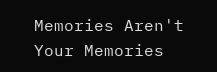Memories Aren't Your Memories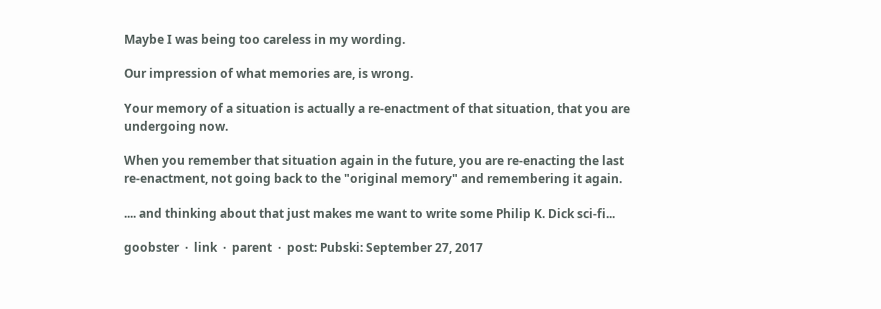Maybe I was being too careless in my wording.

Our impression of what memories are, is wrong.

Your memory of a situation is actually a re-enactment of that situation, that you are undergoing now.

When you remember that situation again in the future, you are re-enacting the last re-enactment, not going back to the "original memory" and remembering it again.

.... and thinking about that just makes me want to write some Philip K. Dick sci-fi...

goobster  ·  link  ·  parent  ·  post: Pubski: September 27, 2017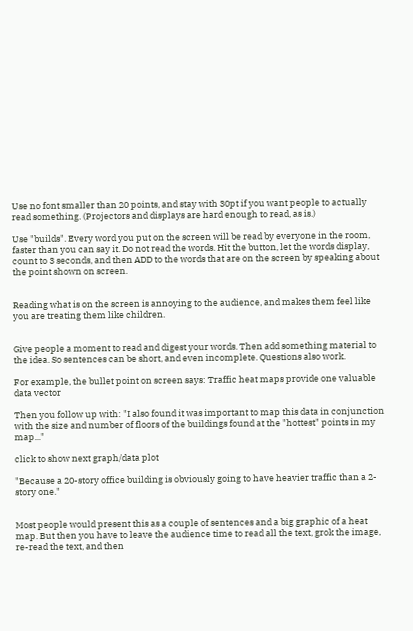Use no font smaller than 20 points, and stay with 30pt if you want people to actually read something. (Projectors and displays are hard enough to read, as is.)

Use "builds". Every word you put on the screen will be read by everyone in the room, faster than you can say it. Do not read the words. Hit the button, let the words display, count to 3 seconds, and then ADD to the words that are on the screen by speaking about the point shown on screen.


Reading what is on the screen is annoying to the audience, and makes them feel like you are treating them like children.


Give people a moment to read and digest your words. Then add something material to the idea. So sentences can be short, and even incomplete. Questions also work.

For example, the bullet point on screen says: Traffic heat maps provide one valuable data vector

Then you follow up with: "I also found it was important to map this data in conjunction with the size and number of floors of the buildings found at the "hottest" points in my map..."

click to show next graph/data plot

"Because a 20-story office building is obviously going to have heavier traffic than a 2-story one."


Most people would present this as a couple of sentences and a big graphic of a heat map. But then you have to leave the audience time to read all the text, grok the image, re-read the text, and then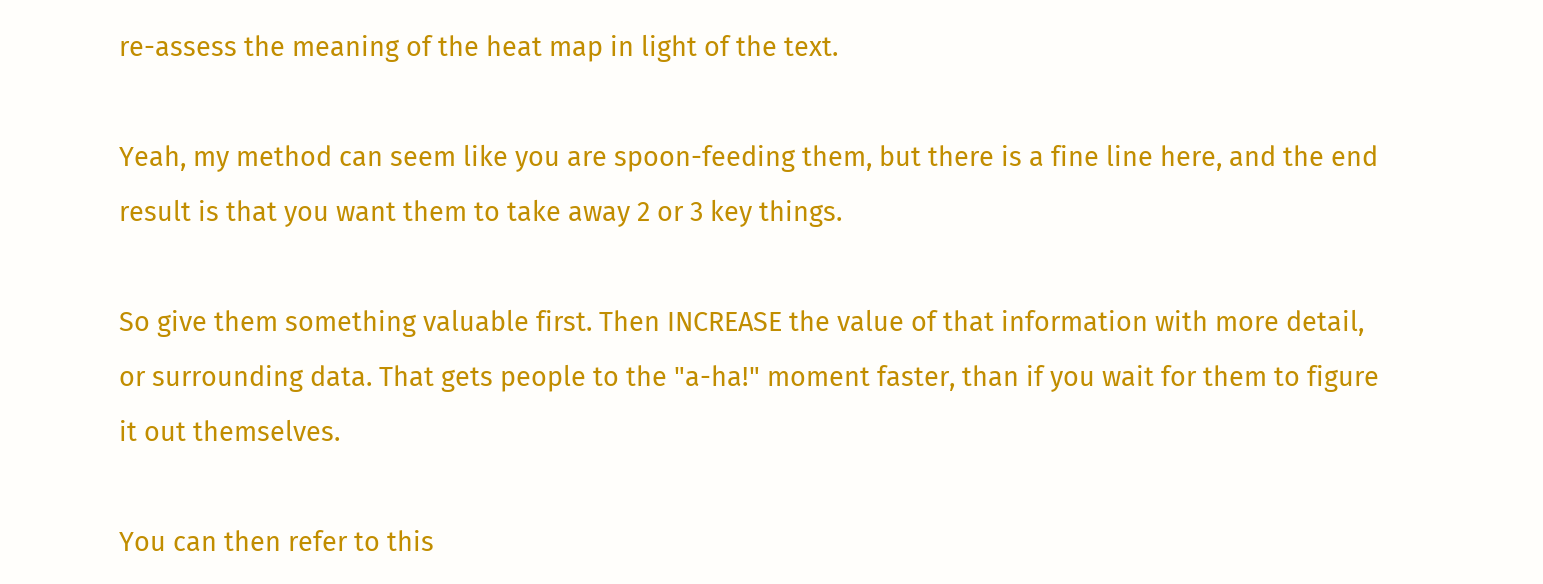re-assess the meaning of the heat map in light of the text.

Yeah, my method can seem like you are spoon-feeding them, but there is a fine line here, and the end result is that you want them to take away 2 or 3 key things.

So give them something valuable first. Then INCREASE the value of that information with more detail, or surrounding data. That gets people to the "a-ha!" moment faster, than if you wait for them to figure it out themselves.

You can then refer to this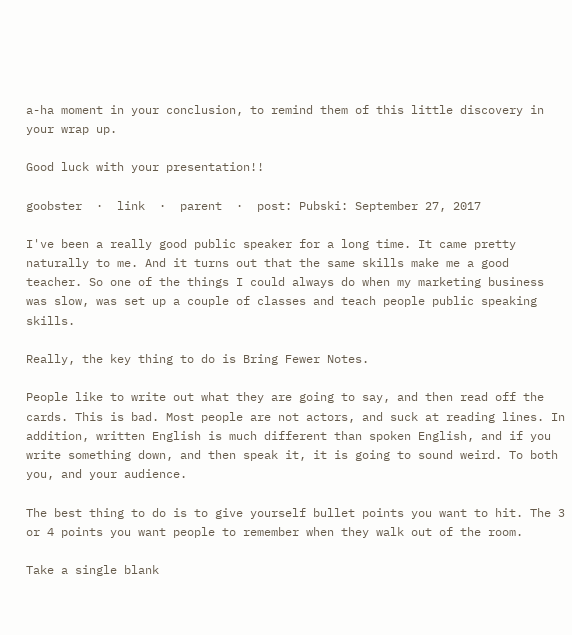a-ha moment in your conclusion, to remind them of this little discovery in your wrap up.

Good luck with your presentation!!

goobster  ·  link  ·  parent  ·  post: Pubski: September 27, 2017

I've been a really good public speaker for a long time. It came pretty naturally to me. And it turns out that the same skills make me a good teacher. So one of the things I could always do when my marketing business was slow, was set up a couple of classes and teach people public speaking skills.

Really, the key thing to do is Bring Fewer Notes.

People like to write out what they are going to say, and then read off the cards. This is bad. Most people are not actors, and suck at reading lines. In addition, written English is much different than spoken English, and if you write something down, and then speak it, it is going to sound weird. To both you, and your audience.

The best thing to do is to give yourself bullet points you want to hit. The 3 or 4 points you want people to remember when they walk out of the room.

Take a single blank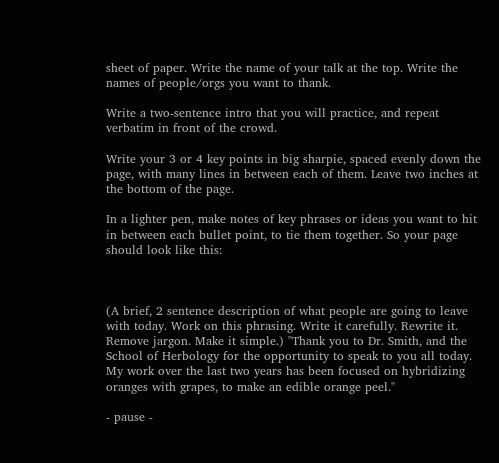sheet of paper. Write the name of your talk at the top. Write the names of people/orgs you want to thank.

Write a two-sentence intro that you will practice, and repeat verbatim in front of the crowd.

Write your 3 or 4 key points in big sharpie, spaced evenly down the page, with many lines in between each of them. Leave two inches at the bottom of the page.

In a lighter pen, make notes of key phrases or ideas you want to hit in between each bullet point, to tie them together. So your page should look like this:



(A brief, 2 sentence description of what people are going to leave with today. Work on this phrasing. Write it carefully. Rewrite it. Remove jargon. Make it simple.) "Thank you to Dr. Smith, and the School of Herbology for the opportunity to speak to you all today. My work over the last two years has been focused on hybridizing oranges with grapes, to make an edible orange peel."

- pause -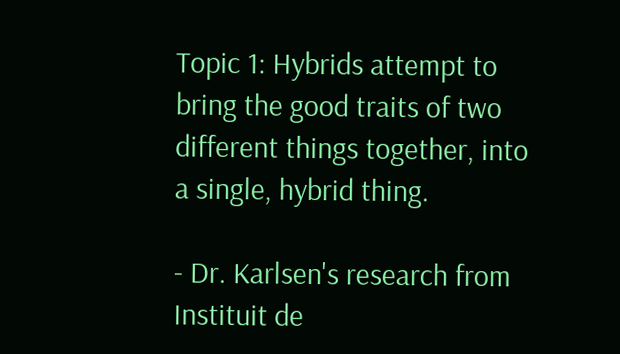Topic 1: Hybrids attempt to bring the good traits of two different things together, into a single, hybrid thing.

- Dr. Karlsen's research from Instituit de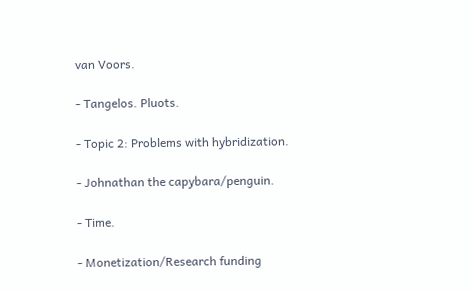van Voors.

- Tangelos. Pluots.

- Topic 2: Problems with hybridization.

- Johnathan the capybara/penguin.

- Time.

- Monetization/Research funding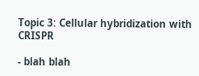Topic 3: Cellular hybridization with CRISPR

- blah blah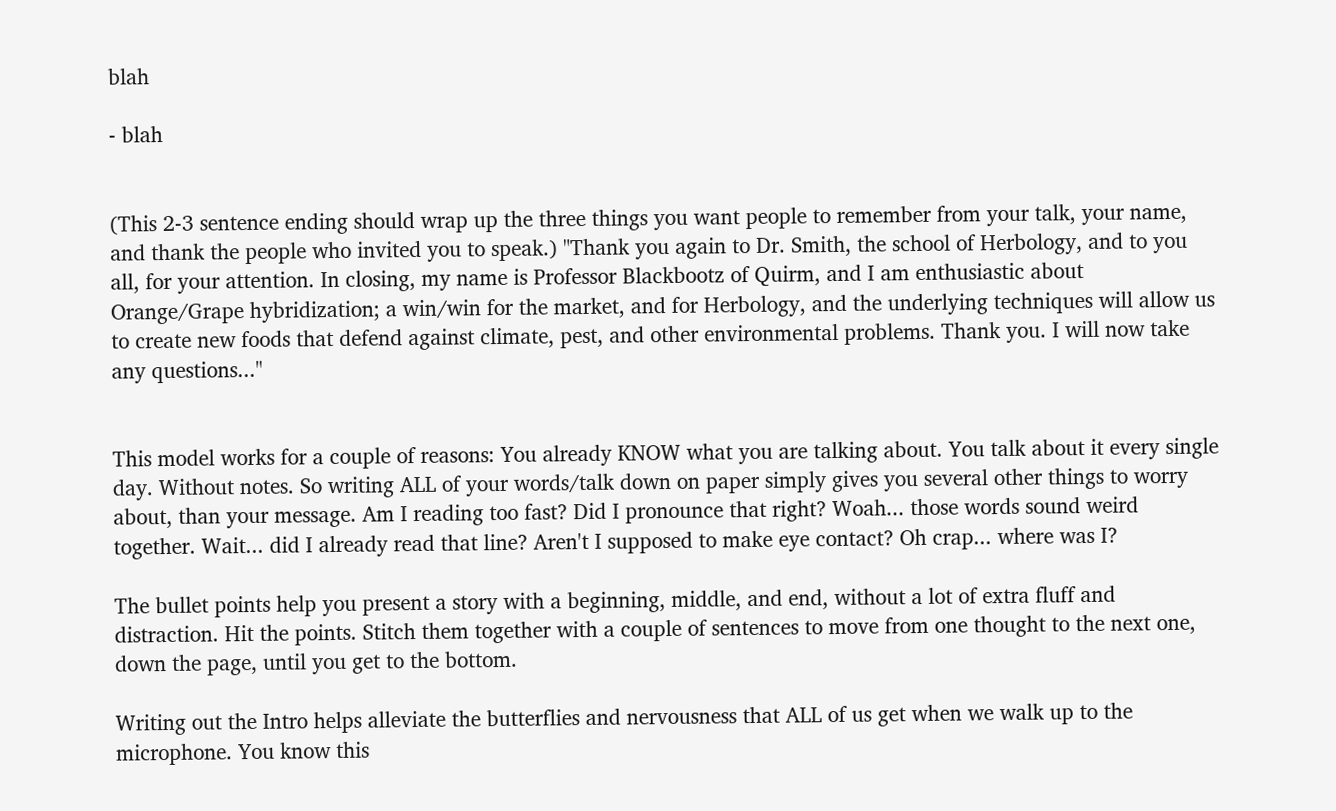blah

- blah


(This 2-3 sentence ending should wrap up the three things you want people to remember from your talk, your name, and thank the people who invited you to speak.) "Thank you again to Dr. Smith, the school of Herbology, and to you all, for your attention. In closing, my name is Professor Blackbootz of Quirm, and I am enthusiastic about Orange/Grape hybridization; a win/win for the market, and for Herbology, and the underlying techniques will allow us to create new foods that defend against climate, pest, and other environmental problems. Thank you. I will now take any questions..."


This model works for a couple of reasons: You already KNOW what you are talking about. You talk about it every single day. Without notes. So writing ALL of your words/talk down on paper simply gives you several other things to worry about, than your message. Am I reading too fast? Did I pronounce that right? Woah... those words sound weird together. Wait... did I already read that line? Aren't I supposed to make eye contact? Oh crap... where was I?

The bullet points help you present a story with a beginning, middle, and end, without a lot of extra fluff and distraction. Hit the points. Stitch them together with a couple of sentences to move from one thought to the next one, down the page, until you get to the bottom.

Writing out the Intro helps alleviate the butterflies and nervousness that ALL of us get when we walk up to the microphone. You know this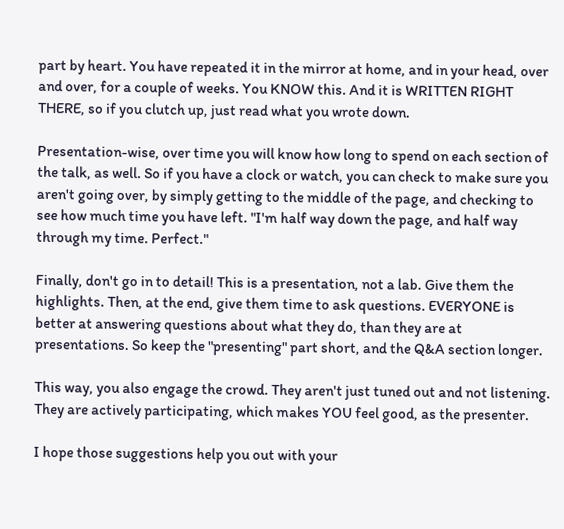part by heart. You have repeated it in the mirror at home, and in your head, over and over, for a couple of weeks. You KNOW this. And it is WRITTEN RIGHT THERE, so if you clutch up, just read what you wrote down.

Presentation-wise, over time you will know how long to spend on each section of the talk, as well. So if you have a clock or watch, you can check to make sure you aren't going over, by simply getting to the middle of the page, and checking to see how much time you have left. "I'm half way down the page, and half way through my time. Perfect."

Finally, don't go in to detail! This is a presentation, not a lab. Give them the highlights. Then, at the end, give them time to ask questions. EVERYONE is better at answering questions about what they do, than they are at presentations. So keep the "presenting" part short, and the Q&A section longer.

This way, you also engage the crowd. They aren't just tuned out and not listening. They are actively participating, which makes YOU feel good, as the presenter.

I hope those suggestions help you out with your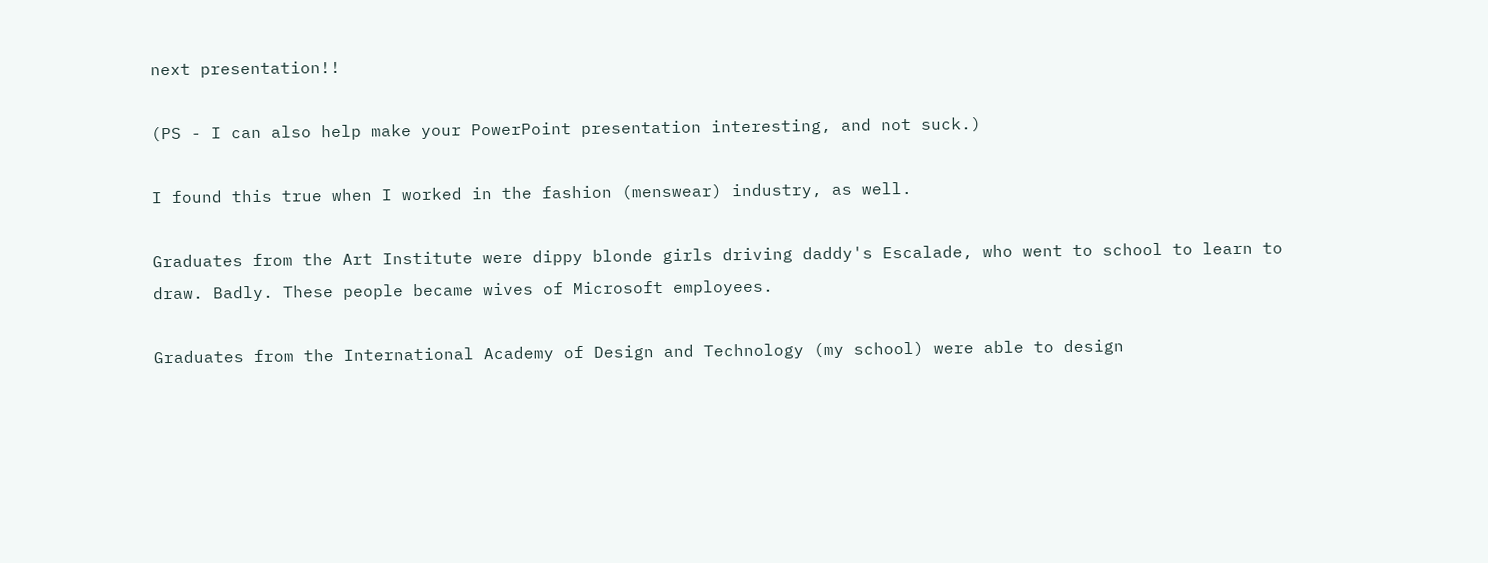next presentation!!

(PS - I can also help make your PowerPoint presentation interesting, and not suck.)

I found this true when I worked in the fashion (menswear) industry, as well.

Graduates from the Art Institute were dippy blonde girls driving daddy's Escalade, who went to school to learn to draw. Badly. These people became wives of Microsoft employees.

Graduates from the International Academy of Design and Technology (my school) were able to design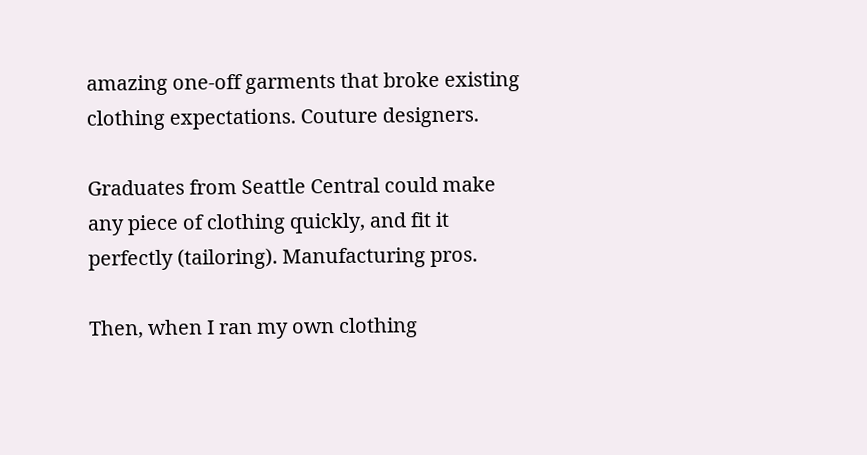amazing one-off garments that broke existing clothing expectations. Couture designers.

Graduates from Seattle Central could make any piece of clothing quickly, and fit it perfectly (tailoring). Manufacturing pros.

Then, when I ran my own clothing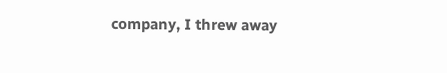company, I threw away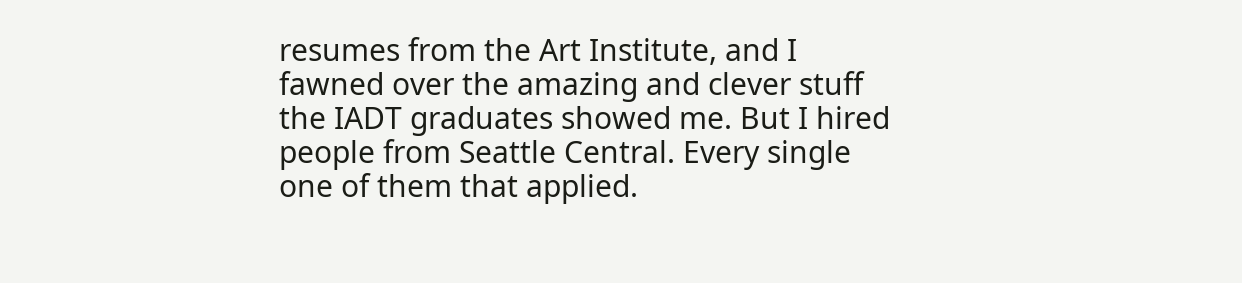resumes from the Art Institute, and I fawned over the amazing and clever stuff the IADT graduates showed me. But I hired people from Seattle Central. Every single one of them that applied.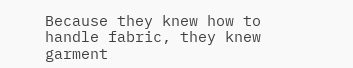Because they knew how to handle fabric, they knew garment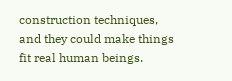construction techniques, and they could make things fit real human beings.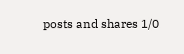posts and shares 1/0